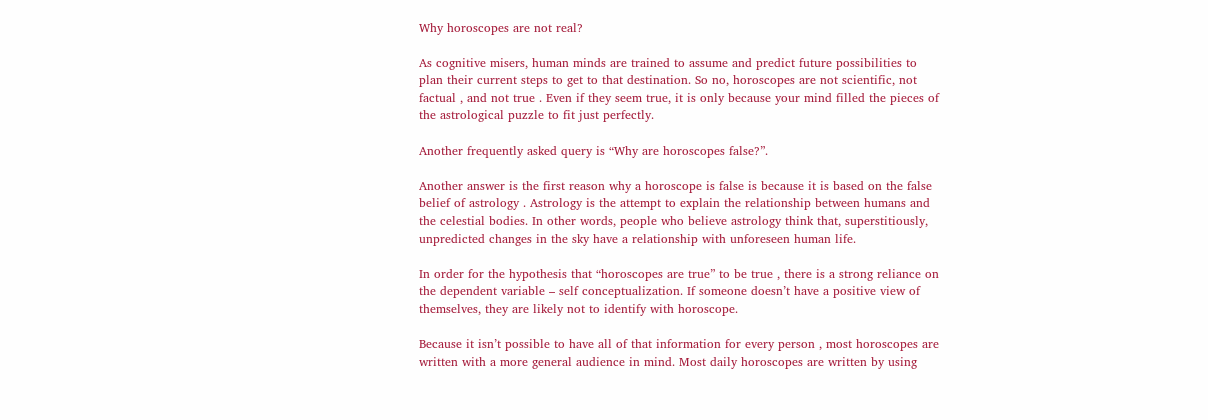Why horoscopes are not real?

As cognitive misers, human minds are trained to assume and predict future possibilities to plan their current steps to get to that destination. So no, horoscopes are not scientific, not factual , and not true . Even if they seem true, it is only because your mind filled the pieces of the astrological puzzle to fit just perfectly.

Another frequently asked query is “Why are horoscopes false?”.

Another answer is the first reason why a horoscope is false is because it is based on the false belief of astrology . Astrology is the attempt to explain the relationship between humans and the celestial bodies. In other words, people who believe astrology think that, superstitiously, unpredicted changes in the sky have a relationship with unforeseen human life.

In order for the hypothesis that “horoscopes are true” to be true , there is a strong reliance on the dependent variable – self conceptualization. If someone doesn’t have a positive view of themselves, they are likely not to identify with horoscope.

Because it isn’t possible to have all of that information for every person , most horoscopes are written with a more general audience in mind. Most daily horoscopes are written by using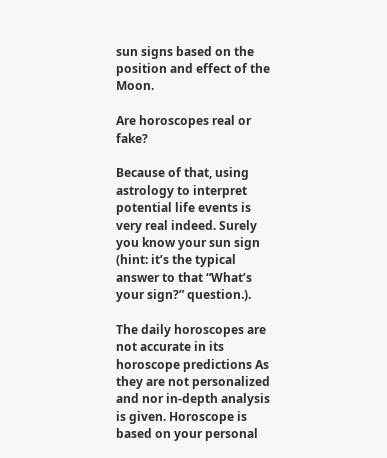sun signs based on the position and effect of the Moon.

Are horoscopes real or fake?

Because of that, using astrology to interpret potential life events is very real indeed. Surely you know your sun sign (hint: it’s the typical answer to that “What’s your sign?” question.).

The daily horoscopes are not accurate in its horoscope predictions As they are not personalized and nor in-depth analysis is given. Horoscope is based on your personal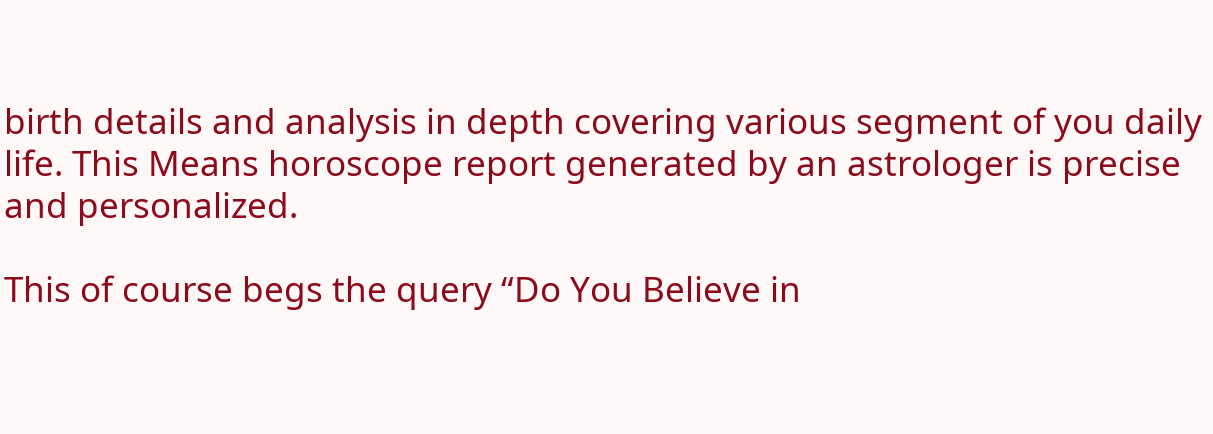birth details and analysis in depth covering various segment of you daily life. This Means horoscope report generated by an astrologer is precise and personalized.

This of course begs the query “Do You Believe in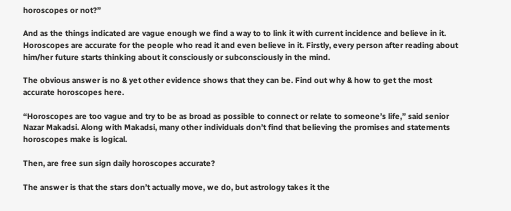horoscopes or not?”

And as the things indicated are vague enough we find a way to to link it with current incidence and believe in it. Horoscopes are accurate for the people who read it and even believe in it. Firstly, every person after reading about him/her future starts thinking about it consciously or subconsciously in the mind.

The obvious answer is no & yet other evidence shows that they can be. Find out why & how to get the most accurate horoscopes here.

“Horoscopes are too vague and try to be as broad as possible to connect or relate to someone’s life,” said senior Nazar Makadsi. Along with Makadsi, many other individuals don’t find that believing the promises and statements horoscopes make is logical.

Then, are free sun sign daily horoscopes accurate?

The answer is that the stars don’t actually move, we do, but astrology takes it the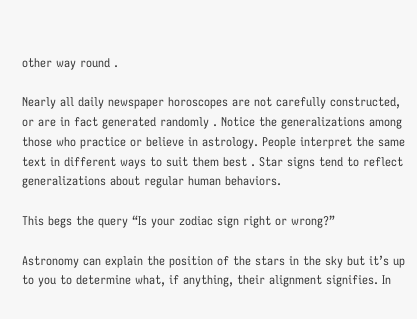other way round .

Nearly all daily newspaper horoscopes are not carefully constructed, or are in fact generated randomly . Notice the generalizations among those who practice or believe in astrology. People interpret the same text in different ways to suit them best . Star signs tend to reflect generalizations about regular human behaviors.

This begs the query “Is your zodiac sign right or wrong?”

Astronomy can explain the position of the stars in the sky but it’s up to you to determine what, if anything, their alignment signifies. In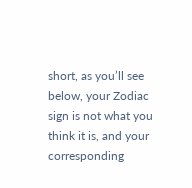short, as you’ll see below, your Zodiac sign is not what you think it is, and your corresponding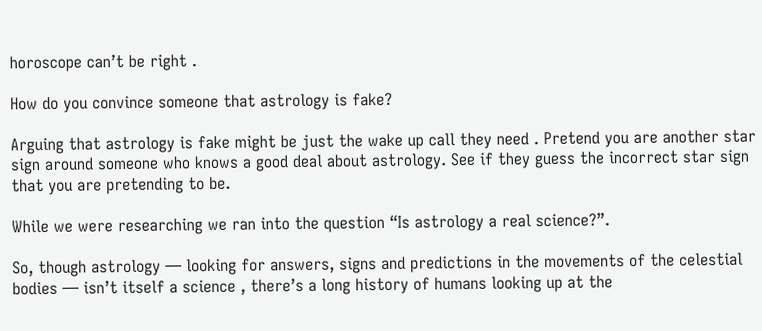horoscope can’t be right .

How do you convince someone that astrology is fake?

Arguing that astrology is fake might be just the wake up call they need . Pretend you are another star sign around someone who knows a good deal about astrology. See if they guess the incorrect star sign that you are pretending to be.

While we were researching we ran into the question “Is astrology a real science?”.

So, though astrology — looking for answers, signs and predictions in the movements of the celestial bodies — isn’t itself a science , there’s a long history of humans looking up at the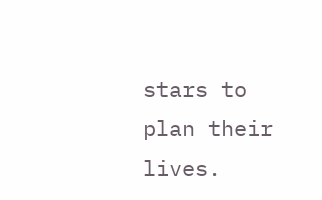stars to plan their lives.